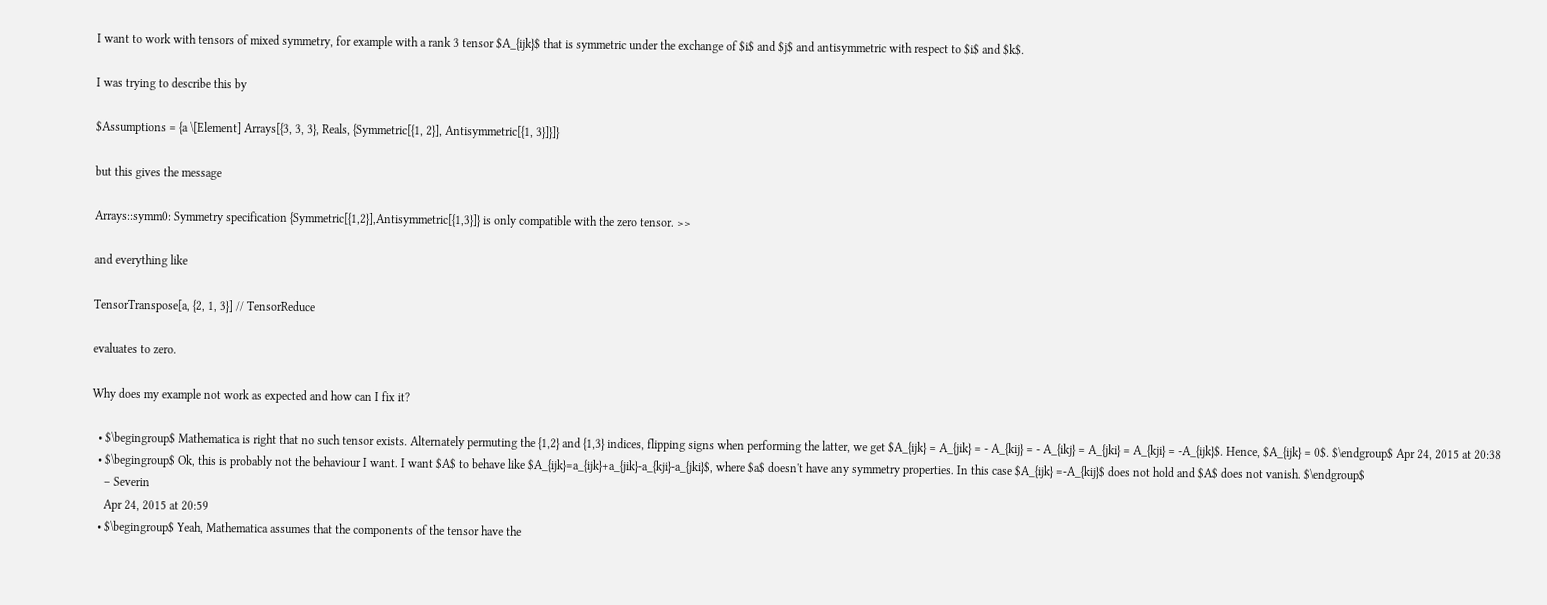I want to work with tensors of mixed symmetry, for example with a rank 3 tensor $A_{ijk}$ that is symmetric under the exchange of $i$ and $j$ and antisymmetric with respect to $i$ and $k$.

I was trying to describe this by

$Assumptions = {a \[Element] Arrays[{3, 3, 3}, Reals, {Symmetric[{1, 2}], Antisymmetric[{1, 3}]}]}

but this gives the message

Arrays::symm0: Symmetry specification {Symmetric[{1,2}],Antisymmetric[{1,3}]} is only compatible with the zero tensor. >>

and everything like

TensorTranspose[a, {2, 1, 3}] // TensorReduce

evaluates to zero.

Why does my example not work as expected and how can I fix it?

  • $\begingroup$ Mathematica is right that no such tensor exists. Alternately permuting the {1,2} and {1,3} indices, flipping signs when performing the latter, we get $A_{ijk} = A_{jik} = - A_{kij} = - A_{ikj} = A_{jki} = A_{kji} = -A_{ijk}$. Hence, $A_{ijk} = 0$. $\endgroup$ Apr 24, 2015 at 20:38
  • $\begingroup$ Ok, this is probably not the behaviour I want. I want $A$ to behave like $A_{ijk}=a_{ijk}+a_{jik}-a_{kji}-a_{jki}$, where $a$ doesn't have any symmetry properties. In this case $A_{ijk} =-A_{kij}$ does not hold and $A$ does not vanish. $\endgroup$
    – Severin
    Apr 24, 2015 at 20:59
  • $\begingroup$ Yeah, Mathematica assumes that the components of the tensor have the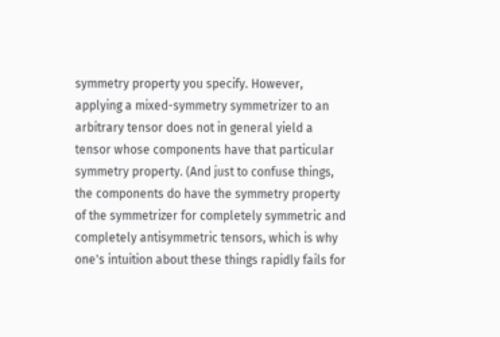symmetry property you specify. However, applying a mixed-symmetry symmetrizer to an arbitrary tensor does not in general yield a tensor whose components have that particular symmetry property. (And just to confuse things, the components do have the symmetry property of the symmetrizer for completely symmetric and completely antisymmetric tensors, which is why one's intuition about these things rapidly fails for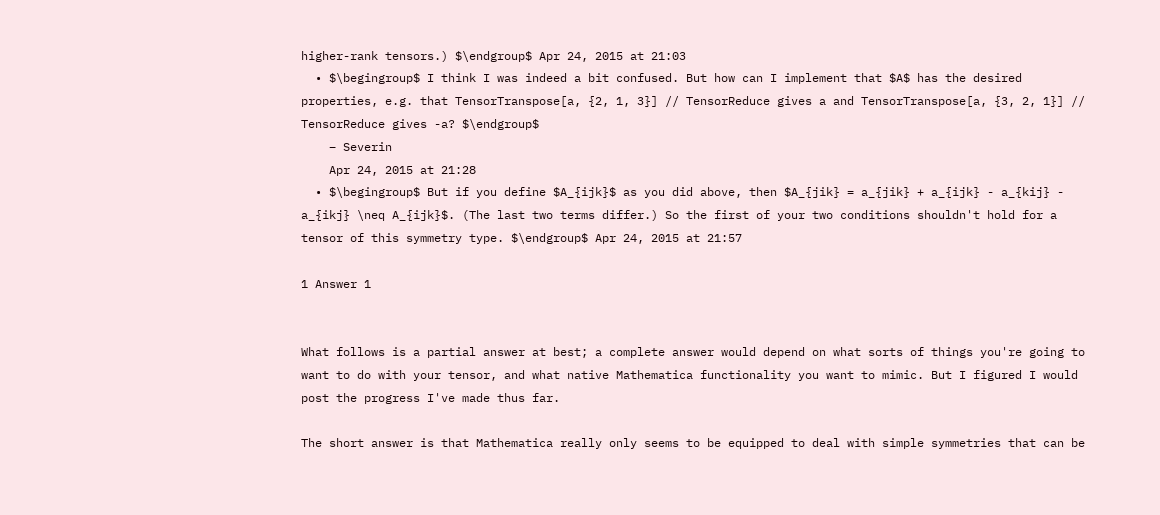higher-rank tensors.) $\endgroup$ Apr 24, 2015 at 21:03
  • $\begingroup$ I think I was indeed a bit confused. But how can I implement that $A$ has the desired properties, e.g. that TensorTranspose[a, {2, 1, 3}] // TensorReduce gives a and TensorTranspose[a, {3, 2, 1}] // TensorReduce gives -a? $\endgroup$
    – Severin
    Apr 24, 2015 at 21:28
  • $\begingroup$ But if you define $A_{ijk}$ as you did above, then $A_{jik} = a_{jik} + a_{ijk} - a_{kij} - a_{ikj} \neq A_{ijk}$. (The last two terms differ.) So the first of your two conditions shouldn't hold for a tensor of this symmetry type. $\endgroup$ Apr 24, 2015 at 21:57

1 Answer 1


What follows is a partial answer at best; a complete answer would depend on what sorts of things you're going to want to do with your tensor, and what native Mathematica functionality you want to mimic. But I figured I would post the progress I've made thus far.

The short answer is that Mathematica really only seems to be equipped to deal with simple symmetries that can be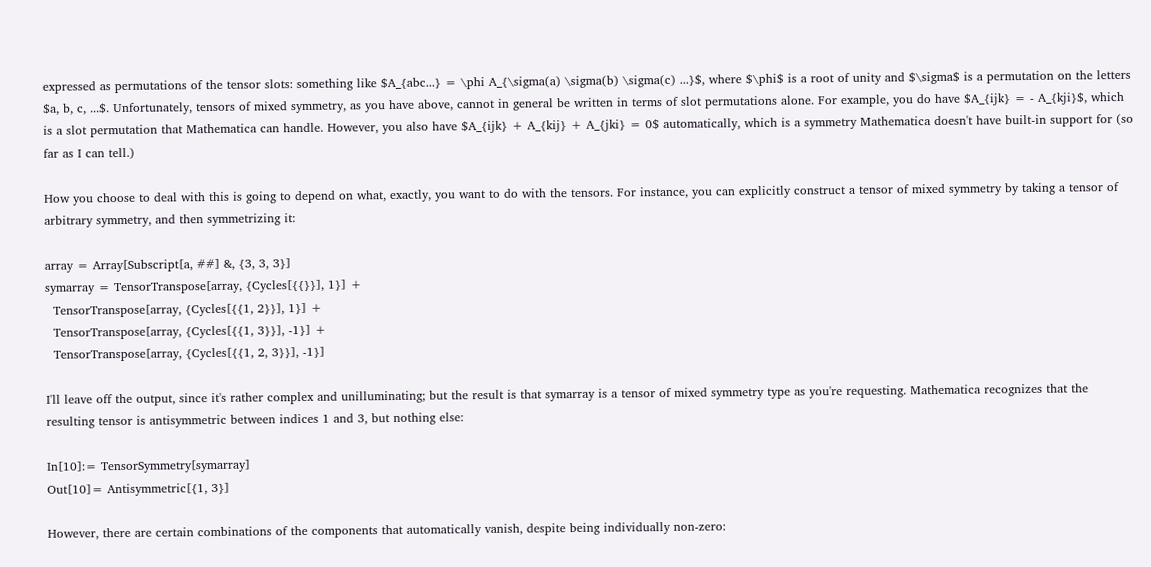expressed as permutations of the tensor slots: something like $A_{abc...} = \phi A_{\sigma(a) \sigma(b) \sigma(c) ...}$, where $\phi$ is a root of unity and $\sigma$ is a permutation on the letters $a, b, c, ...$. Unfortunately, tensors of mixed symmetry, as you have above, cannot in general be written in terms of slot permutations alone. For example, you do have $A_{ijk} = - A_{kji}$, which is a slot permutation that Mathematica can handle. However, you also have $A_{ijk} + A_{kij} + A_{jki} = 0$ automatically, which is a symmetry Mathematica doesn't have built-in support for (so far as I can tell.)

How you choose to deal with this is going to depend on what, exactly, you want to do with the tensors. For instance, you can explicitly construct a tensor of mixed symmetry by taking a tensor of arbitrary symmetry, and then symmetrizing it:

array = Array[Subscript[a, ##] &, {3, 3, 3}]
symarray = TensorTranspose[array, {Cycles[{{}}], 1}] +
  TensorTranspose[array, {Cycles[{{1, 2}}], 1}] +
  TensorTranspose[array, {Cycles[{{1, 3}}], -1}] +
  TensorTranspose[array, {Cycles[{{1, 2, 3}}], -1}]

I'll leave off the output, since it's rather complex and unilluminating; but the result is that symarray is a tensor of mixed symmetry type as you're requesting. Mathematica recognizes that the resulting tensor is antisymmetric between indices 1 and 3, but nothing else:

In[10]:= TensorSymmetry[symarray]
Out[10]= Antisymmetric[{1, 3}]

However, there are certain combinations of the components that automatically vanish, despite being individually non-zero: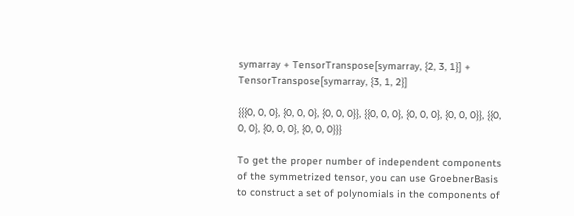symarray + TensorTranspose[symarray, {2, 3, 1}] + TensorTranspose[symarray, {3, 1, 2}]

{{{0, 0, 0}, {0, 0, 0}, {0, 0, 0}}, {{0, 0, 0}, {0, 0, 0}, {0, 0, 0}}, {{0, 0, 0}, {0, 0, 0}, {0, 0, 0}}}

To get the proper number of independent components of the symmetrized tensor, you can use GroebnerBasis to construct a set of polynomials in the components of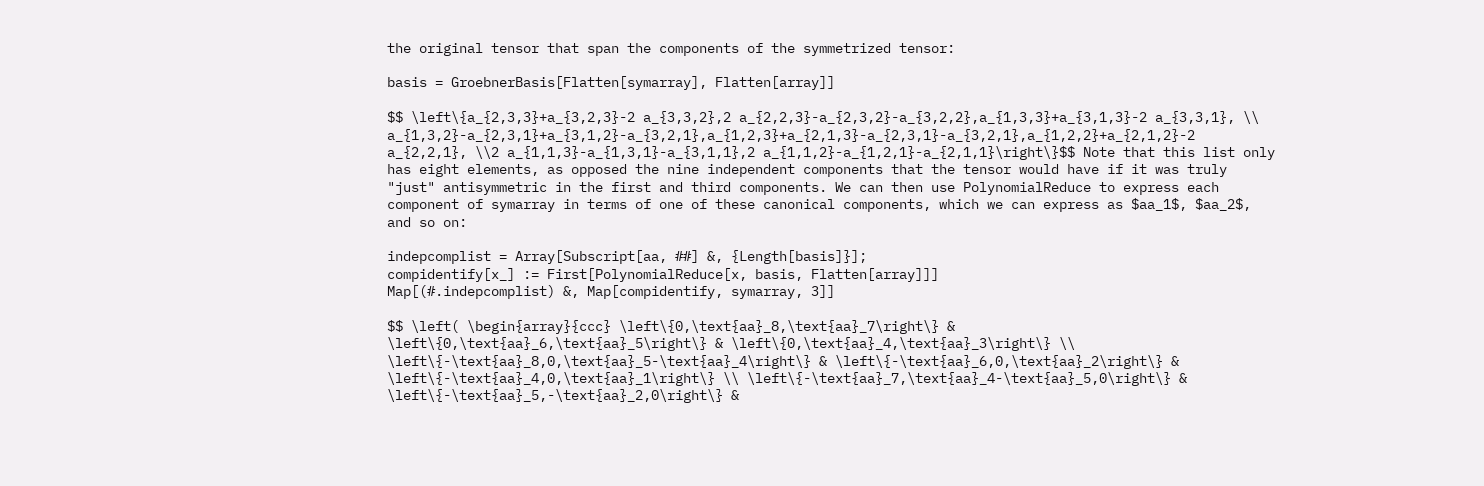the original tensor that span the components of the symmetrized tensor:

basis = GroebnerBasis[Flatten[symarray], Flatten[array]]

$$ \left\{a_{2,3,3}+a_{3,2,3}-2 a_{3,3,2},2 a_{2,2,3}-a_{2,3,2}-a_{3,2,2},a_{1,3,3}+a_{3,1,3}-2 a_{3,3,1}, \\ a_{1,3,2}-a_{2,3,1}+a_{3,1,2}-a_{3,2,1},a_{1,2,3}+a_{2,1,3}-a_{2,3,1}-a_{3,2,1},a_{1,2,2}+a_{2,1,2}-2 a_{2,2,1}, \\2 a_{1,1,3}-a_{1,3,1}-a_{3,1,1},2 a_{1,1,2}-a_{1,2,1}-a_{2,1,1}\right\}$$ Note that this list only has eight elements, as opposed the nine independent components that the tensor would have if it was truly "just" antisymmetric in the first and third components. We can then use PolynomialReduce to express each component of symarray in terms of one of these canonical components, which we can express as $aa_1$, $aa_2$, and so on:

indepcomplist = Array[Subscript[aa, ##] &, {Length[basis]}];
compidentify[x_] := First[PolynomialReduce[x, basis, Flatten[array]]]
Map[(#.indepcomplist) &, Map[compidentify, symarray, 3]]

$$ \left( \begin{array}{ccc} \left\{0,\text{aa}_8,\text{aa}_7\right\} & \left\{0,\text{aa}_6,\text{aa}_5\right\} & \left\{0,\text{aa}_4,\text{aa}_3\right\} \\ \left\{-\text{aa}_8,0,\text{aa}_5-\text{aa}_4\right\} & \left\{-\text{aa}_6,0,\text{aa}_2\right\} & \left\{-\text{aa}_4,0,\text{aa}_1\right\} \\ \left\{-\text{aa}_7,\text{aa}_4-\text{aa}_5,0\right\} & \left\{-\text{aa}_5,-\text{aa}_2,0\right\} &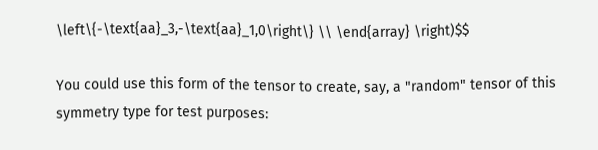\left\{-\text{aa}_3,-\text{aa}_1,0\right\} \\ \end{array} \right)$$

You could use this form of the tensor to create, say, a "random" tensor of this symmetry type for test purposes: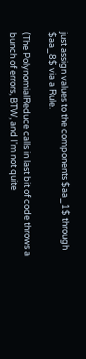just assign values to the components $aa_1$ through $aa_8$ via a Rule.

(The PolynomialReduce calls in last bit of code throws a bunch of errors, BTW, and I'm not quite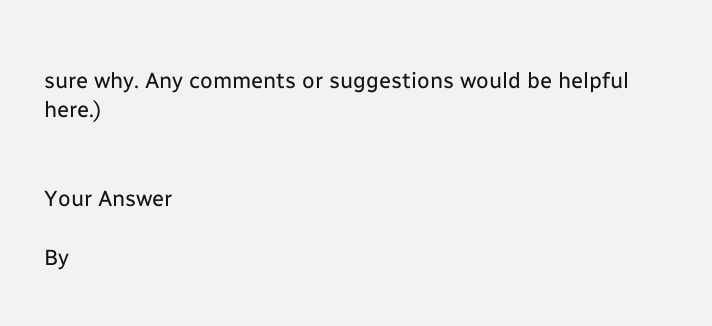sure why. Any comments or suggestions would be helpful here.)


Your Answer

By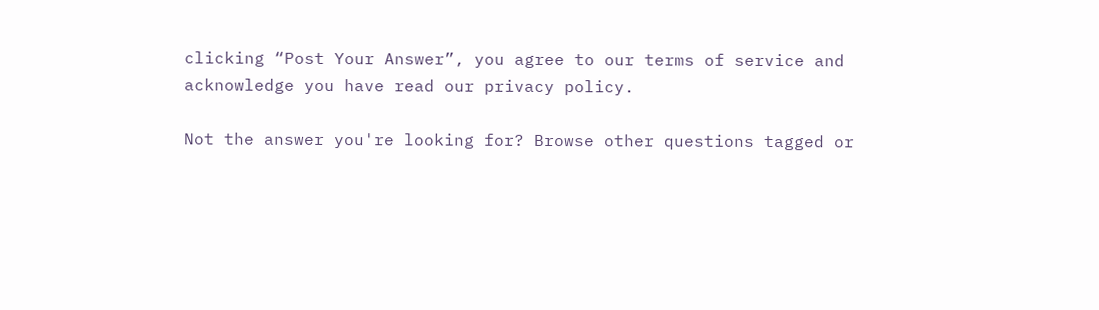clicking “Post Your Answer”, you agree to our terms of service and acknowledge you have read our privacy policy.

Not the answer you're looking for? Browse other questions tagged or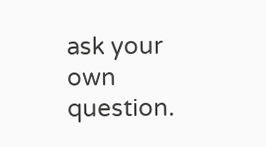ask your own question.